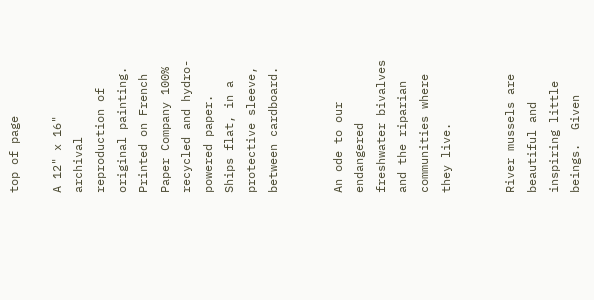top of page

A 12" x 16" archival reproduction of original painting.  Printed on French Paper Company 100%  recycled and hydro-powered paper.  Ships flat, in a protective sleeve, between cardboard.


An ode to our endangered freshwater bivalves and the riparian communities where they live.


River mussels are beautiful and inspiring little beings.  Given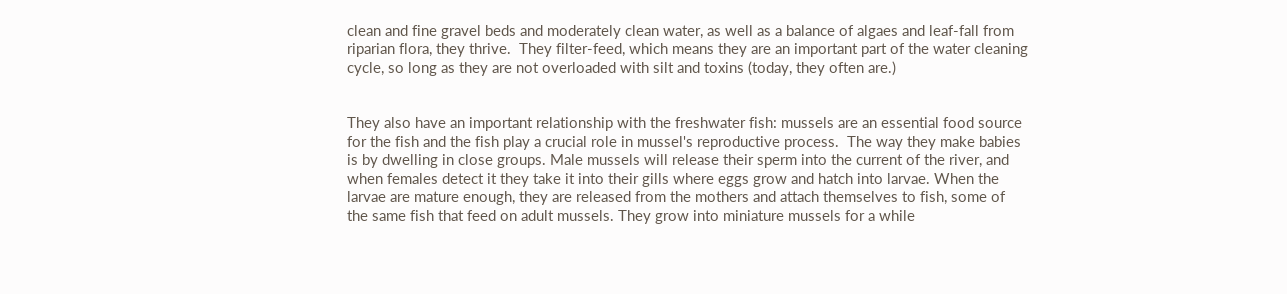clean and fine gravel beds and moderately clean water, as well as a balance of algaes and leaf-fall from riparian flora, they thrive.  They filter-feed, which means they are an important part of the water cleaning cycle, so long as they are not overloaded with silt and toxins (today, they often are.)


They also have an important relationship with the freshwater fish: mussels are an essential food source for the fish and the fish play a crucial role in mussel's reproductive process.  The way they make babies is by dwelling in close groups. Male mussels will release their sperm into the current of the river, and when females detect it they take it into their gills where eggs grow and hatch into larvae. When the larvae are mature enough, they are released from the mothers and attach themselves to fish, some of the same fish that feed on adult mussels. They grow into miniature mussels for a while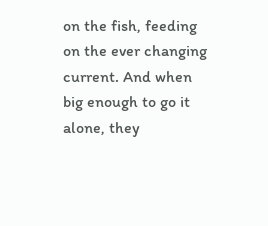on the fish, feeding on the ever changing current. And when big enough to go it alone, they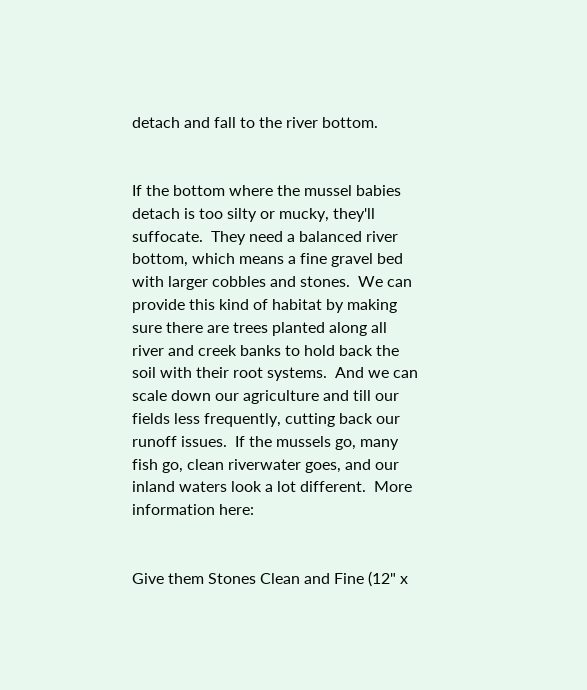detach and fall to the river bottom.


If the bottom where the mussel babies detach is too silty or mucky, they'll suffocate.  They need a balanced river bottom, which means a fine gravel bed with larger cobbles and stones.  We can provide this kind of habitat by making sure there are trees planted along all river and creek banks to hold back the soil with their root systems.  And we can scale down our agriculture and till our fields less frequently, cutting back our runoff issues.  If the mussels go, many fish go, clean riverwater goes, and our inland waters look a lot different.  More information here:


Give them Stones Clean and Fine (12" x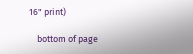16" print)

    bottom of page